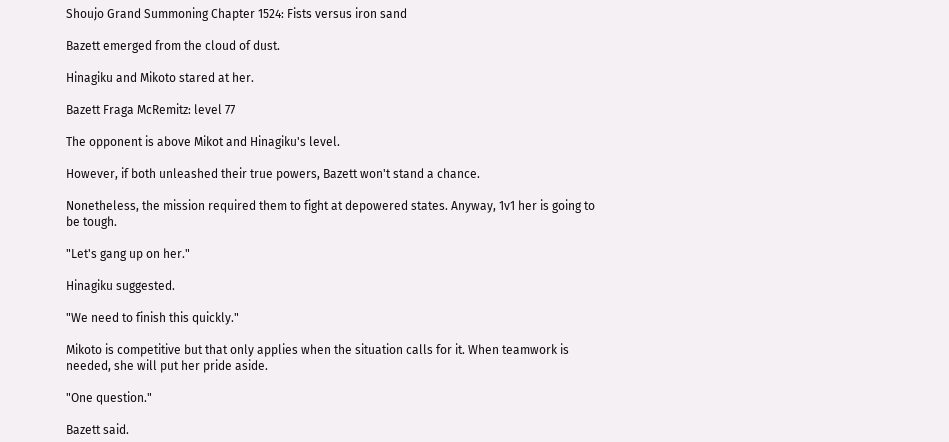Shoujo Grand Summoning Chapter 1524: Fists versus iron sand

Bazett emerged from the cloud of dust.

Hinagiku and Mikoto stared at her.

Bazett Fraga McRemitz: level 77

The opponent is above Mikot and Hinagiku's level.

However, if both unleashed their true powers, Bazett won't stand a chance.

Nonetheless, the mission required them to fight at depowered states. Anyway, 1v1 her is going to be tough.

"Let's gang up on her."

Hinagiku suggested.

"We need to finish this quickly."

Mikoto is competitive but that only applies when the situation calls for it. When teamwork is needed, she will put her pride aside.

"One question."

Bazett said.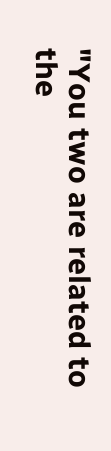"You two are related to the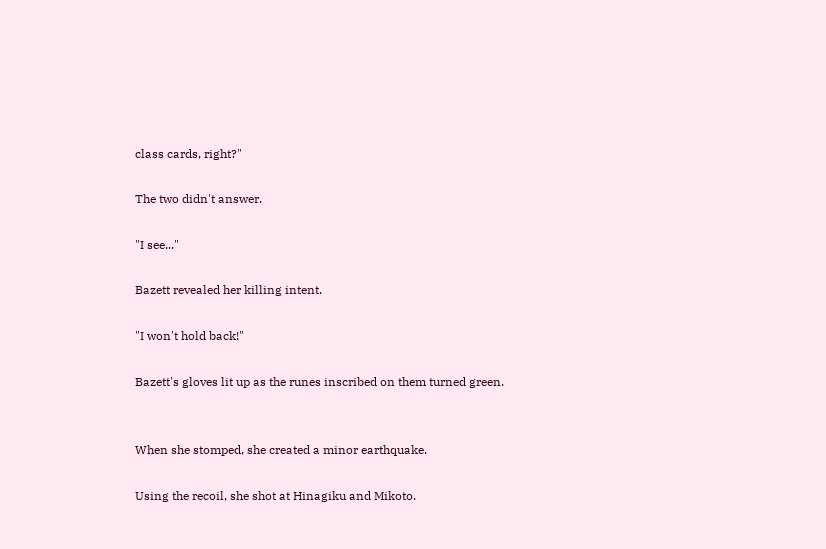class cards, right?"

The two didn't answer.

"I see..."

Bazett revealed her killing intent.

"I won't hold back!"

Bazett's gloves lit up as the runes inscribed on them turned green.


When she stomped, she created a minor earthquake.

Using the recoil, she shot at Hinagiku and Mikoto.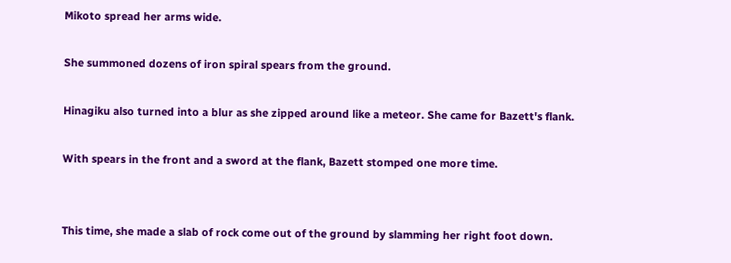Mikoto spread her arms wide.

She summoned dozens of iron spiral spears from the ground.

Hinagiku also turned into a blur as she zipped around like a meteor. She came for Bazett's flank.

With spears in the front and a sword at the flank, Bazett stomped one more time.


This time, she made a slab of rock come out of the ground by slamming her right foot down.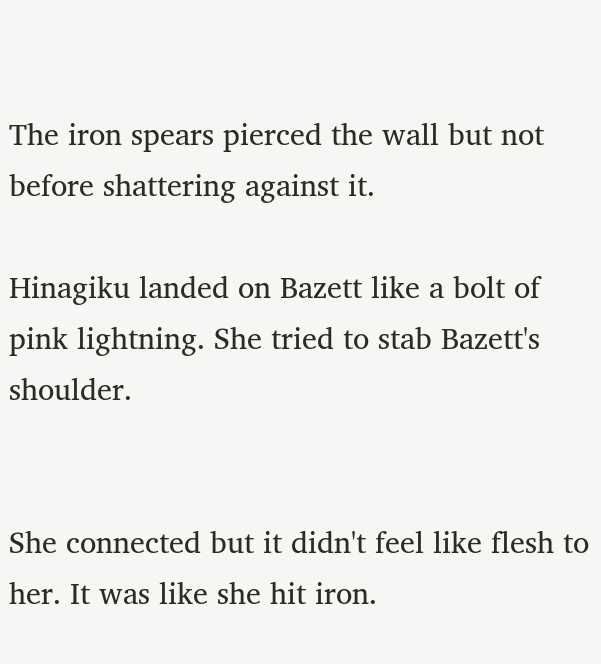The iron spears pierced the wall but not before shattering against it.

Hinagiku landed on Bazett like a bolt of pink lightning. She tried to stab Bazett's shoulder.


She connected but it didn't feel like flesh to her. It was like she hit iron.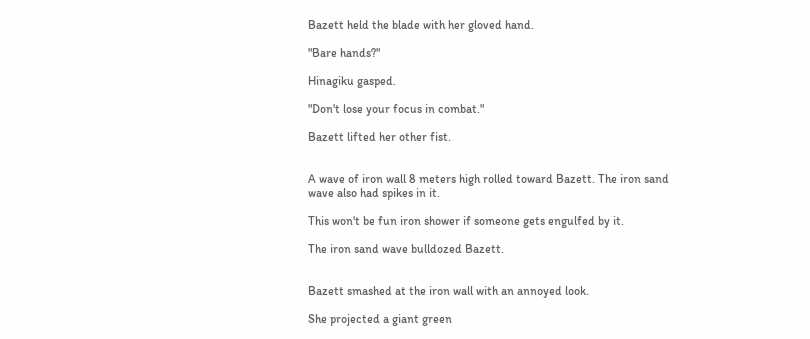Bazett held the blade with her gloved hand.

"Bare hands?"

Hinagiku gasped.

"Don't lose your focus in combat."

Bazett lifted her other fist.


A wave of iron wall 8 meters high rolled toward Bazett. The iron sand wave also had spikes in it.

This won't be fun iron shower if someone gets engulfed by it.

The iron sand wave bulldozed Bazett.


Bazett smashed at the iron wall with an annoyed look.

She projected a giant green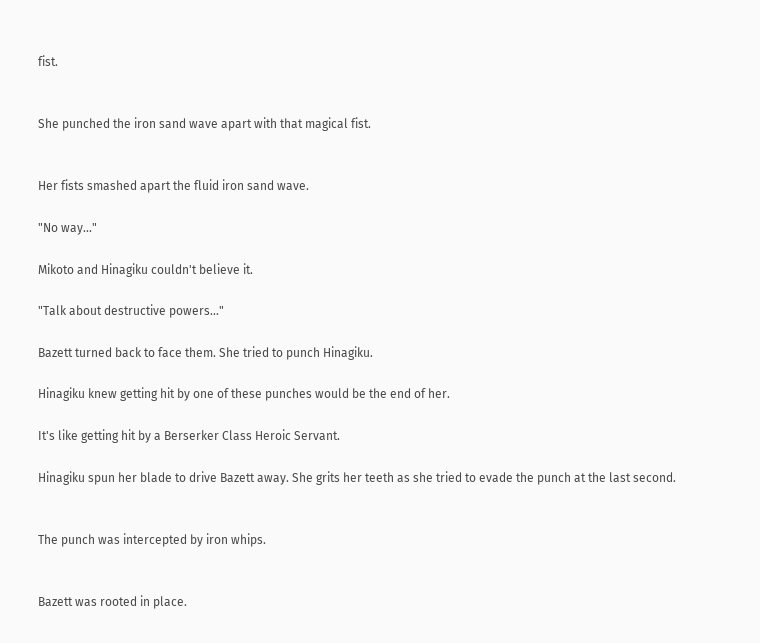fist.


She punched the iron sand wave apart with that magical fist.


Her fists smashed apart the fluid iron sand wave.

"No way..."

Mikoto and Hinagiku couldn't believe it.

"Talk about destructive powers..."

Bazett turned back to face them. She tried to punch Hinagiku.

Hinagiku knew getting hit by one of these punches would be the end of her.

It's like getting hit by a Berserker Class Heroic Servant.

Hinagiku spun her blade to drive Bazett away. She grits her teeth as she tried to evade the punch at the last second.


The punch was intercepted by iron whips.


Bazett was rooted in place.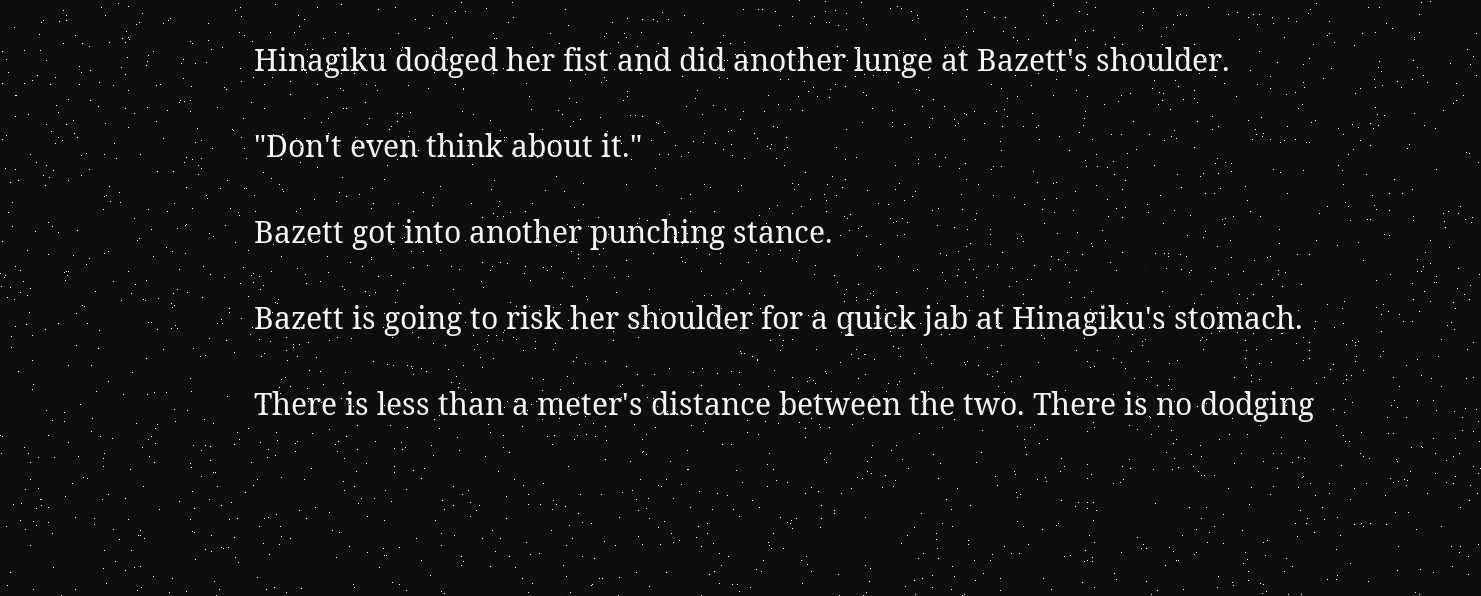Hinagiku dodged her fist and did another lunge at Bazett's shoulder.

"Don't even think about it."

Bazett got into another punching stance.

Bazett is going to risk her shoulder for a quick jab at Hinagiku's stomach.

There is less than a meter's distance between the two. There is no dodging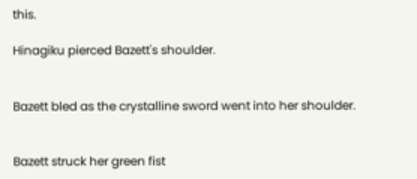this.

Hinagiku pierced Bazett's shoulder.


Bazett bled as the crystalline sword went into her shoulder.


Bazett struck her green fist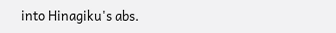into Hinagiku's abs.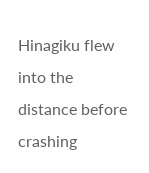Hinagiku flew into the distance before crashing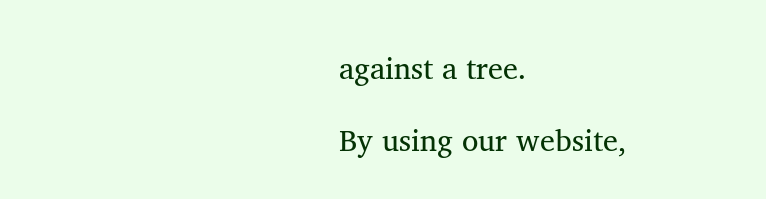against a tree.

By using our website,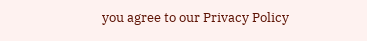you agree to our Privacy Policy